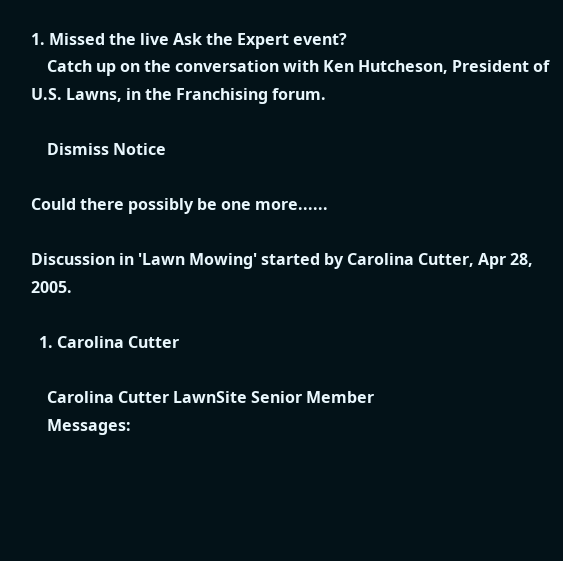1. Missed the live Ask the Expert event?
    Catch up on the conversation with Ken Hutcheson, President of U.S. Lawns, in the Franchising forum.

    Dismiss Notice

Could there possibly be one more......

Discussion in 'Lawn Mowing' started by Carolina Cutter, Apr 28, 2005.

  1. Carolina Cutter

    Carolina Cutter LawnSite Senior Member
    Messages: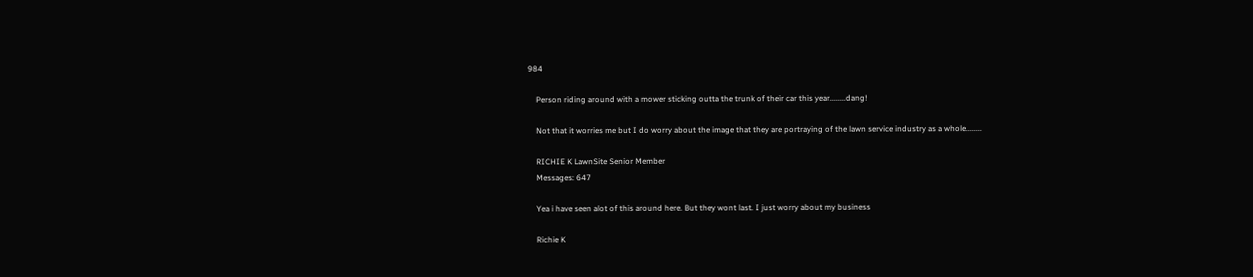984

    Person riding around with a mower sticking outta the trunk of their car this year........dang!

    Not that it worries me but I do worry about the image that they are portraying of the lawn service industry as a whole........

    RICHIE K LawnSite Senior Member
    Messages: 647

    Yea i have seen alot of this around here. But they wont last. I just worry about my business

    Richie K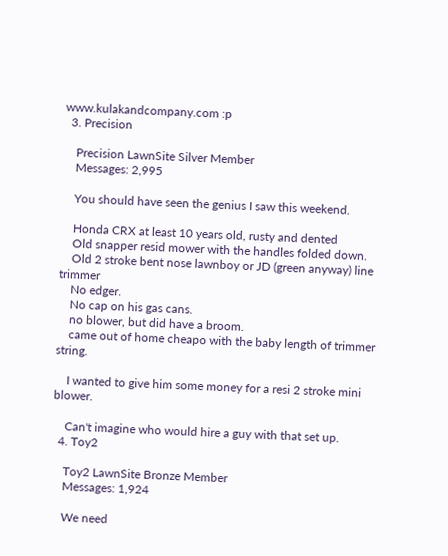www.kulakandcompany.com :p
  3. Precision

    Precision LawnSite Silver Member
    Messages: 2,995

    You should have seen the genius I saw this weekend.

    Honda CRX at least 10 years old, rusty and dented
    Old snapper resid mower with the handles folded down.
    Old 2 stroke bent nose lawnboy or JD (green anyway) line trimmer
    No edger.
    No cap on his gas cans.
    no blower, but did have a broom.
    came out of home cheapo with the baby length of trimmer string.

    I wanted to give him some money for a resi 2 stroke mini blower.

    Can't imagine who would hire a guy with that set up.
  4. Toy2

    Toy2 LawnSite Bronze Member
    Messages: 1,924

    We need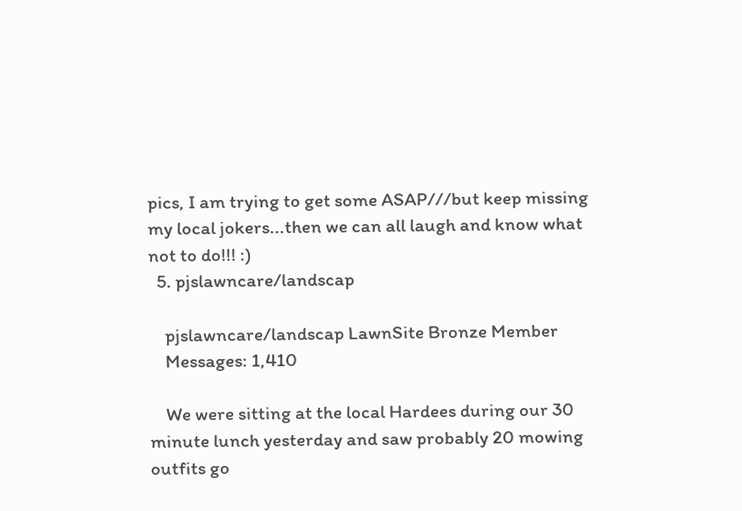pics, I am trying to get some ASAP///but keep missing my local jokers...then we can all laugh and know what not to do!!! :)
  5. pjslawncare/landscap

    pjslawncare/landscap LawnSite Bronze Member
    Messages: 1,410

    We were sitting at the local Hardees during our 30 minute lunch yesterday and saw probably 20 mowing outfits go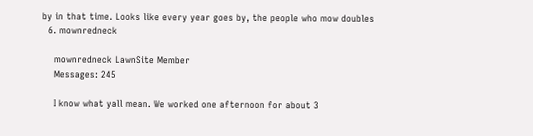by in that time. Looks like every year goes by, the people who mow doubles
  6. mownredneck

    mownredneck LawnSite Member
    Messages: 245

    I know what yall mean. We worked one afternoon for about 3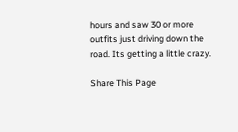hours and saw 30 or more outfits just driving down the road. Its getting a little crazy.

Share This Page